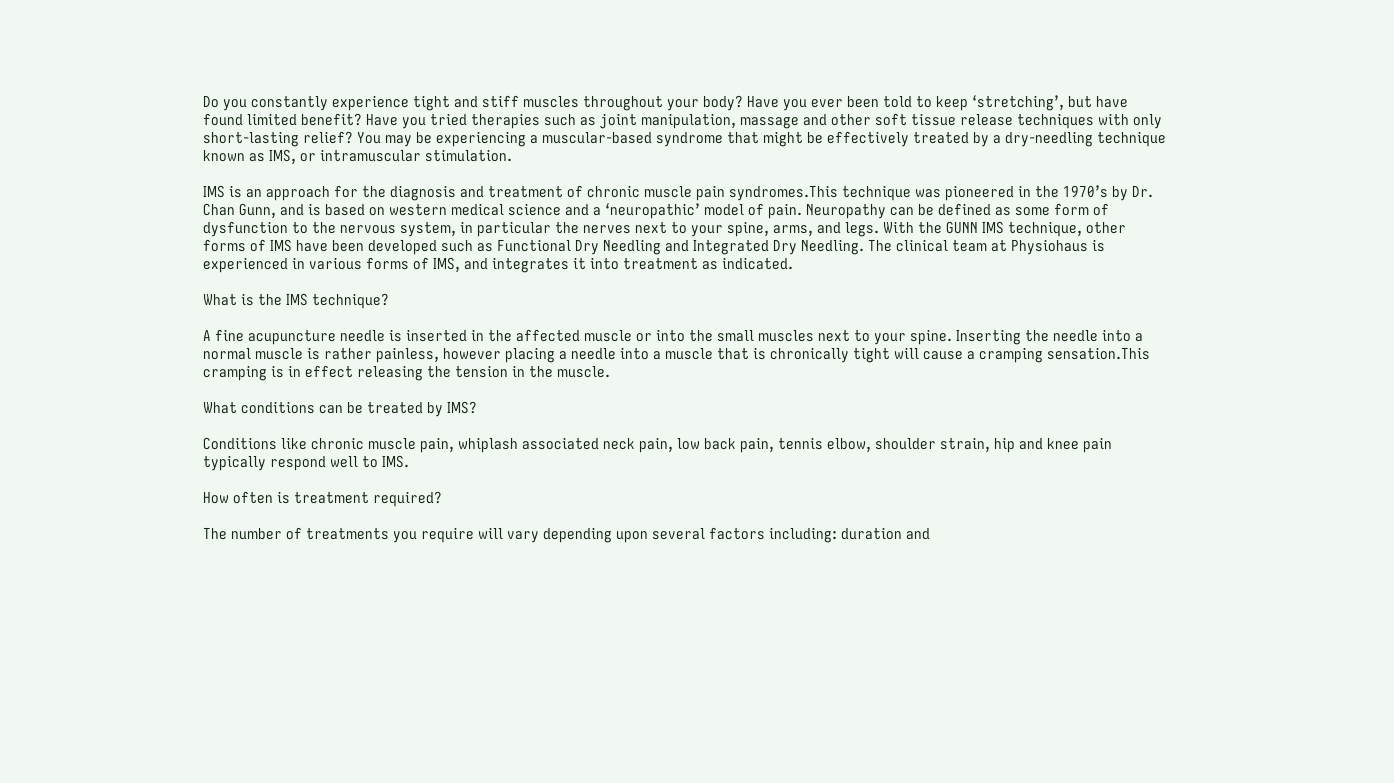Do you constantly experience tight and stiff muscles throughout your body? Have you ever been told to keep ‘stretching’, but have found limited benefit? Have you tried therapies such as joint manipulation, massage and other soft tissue release techniques with only short-lasting relief? You may be experiencing a muscular-based syndrome that might be effectively treated by a dry-needling technique known as IMS, or intramuscular stimulation.

IMS is an approach for the diagnosis and treatment of chronic muscle pain syndromes.This technique was pioneered in the 1970’s by Dr. Chan Gunn, and is based on western medical science and a ‘neuropathic’ model of pain. Neuropathy can be defined as some form of dysfunction to the nervous system, in particular the nerves next to your spine, arms, and legs. With the GUNN IMS technique, other forms of IMS have been developed such as Functional Dry Needling and Integrated Dry Needling. The clinical team at Physiohaus is experienced in various forms of IMS, and integrates it into treatment as indicated.

What is the IMS technique?

A fine acupuncture needle is inserted in the affected muscle or into the small muscles next to your spine. Inserting the needle into a normal muscle is rather painless, however placing a needle into a muscle that is chronically tight will cause a cramping sensation.This cramping is in effect releasing the tension in the muscle.

What conditions can be treated by IMS?

Conditions like chronic muscle pain, whiplash associated neck pain, low back pain, tennis elbow, shoulder strain, hip and knee pain typically respond well to IMS.

How often is treatment required?

The number of treatments you require will vary depending upon several factors including: duration and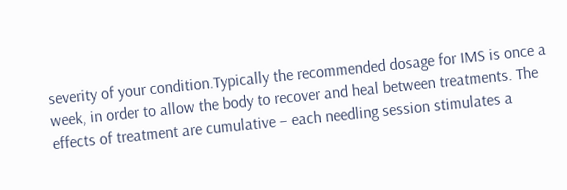severity of your condition.Typically the recommended dosage for IMS is once a week, in order to allow the body to recover and heal between treatments. The effects of treatment are cumulative – each needling session stimulates a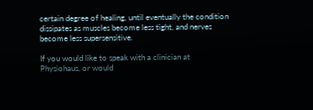certain degree of healing, until eventually the condition dissipates as muscles become less tight, and nerves become less supersensitive.

If you would like to speak with a clinician at Physiohaus, or would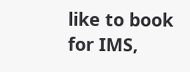like to book for IMS,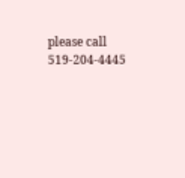please call 519-204-4445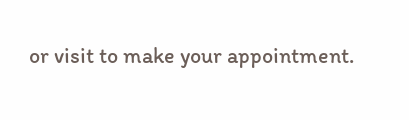or visit to make your appointment.